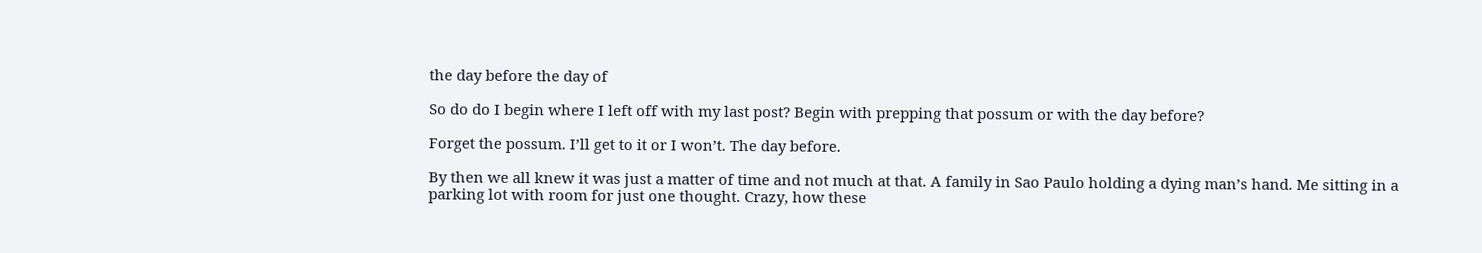the day before the day of

So do do I begin where I left off with my last post? Begin with prepping that possum or with the day before?

Forget the possum. I’ll get to it or I won’t. The day before.

By then we all knew it was just a matter of time and not much at that. A family in Sao Paulo holding a dying man’s hand. Me sitting in a parking lot with room for just one thought. Crazy, how these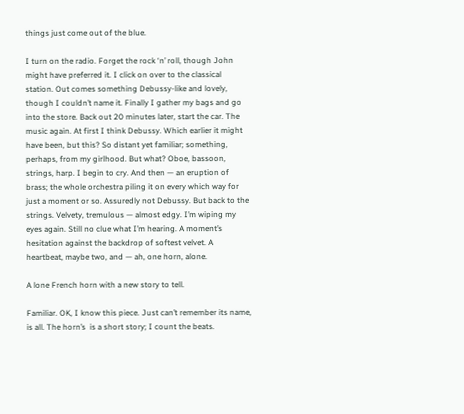things just come out of the blue.

I turn on the radio. Forget the rock ‘n’ roll, though John might have preferred it. I click on over to the classical station. Out comes something Debussy-like and lovely, though I couldn’t name it. Finally I gather my bags and go into the store. Back out 20 minutes later, start the car. The music again. At first I think Debussy. Which earlier it might have been, but this? So distant yet familiar; something, perhaps, from my girlhood. But what? Oboe, bassoon, strings, harp. I begin to cry. And then — an eruption of brass; the whole orchestra piling it on every which way for just a moment or so. Assuredly not Debussy. But back to the strings. Velvety, tremulous — almost edgy. I’m wiping my eyes again. Still no clue what I’m hearing. A moment’s hesitation against the backdrop of softest velvet. A heartbeat, maybe two, and — ah, one horn, alone.

A lone French horn with a new story to tell.

Familiar. OK, I know this piece. Just can’t remember its name, is all. The horn’s  is a short story; I count the beats.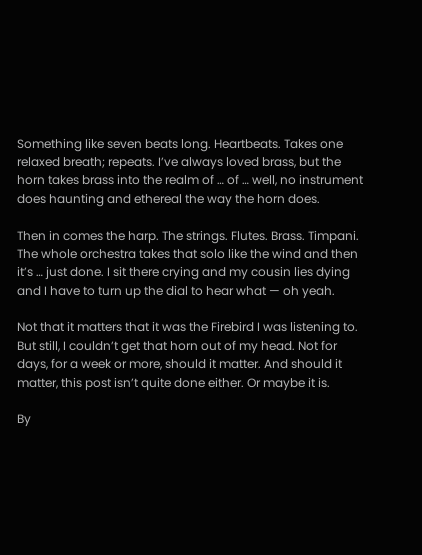Something like seven beats long. Heartbeats. Takes one relaxed breath; repeats. I’ve always loved brass, but the horn takes brass into the realm of … of … well, no instrument does haunting and ethereal the way the horn does.

Then in comes the harp. The strings. Flutes. Brass. Timpani. The whole orchestra takes that solo like the wind and then it’s … just done. I sit there crying and my cousin lies dying and I have to turn up the dial to hear what — oh yeah.

Not that it matters that it was the Firebird I was listening to. But still, I couldn’t get that horn out of my head. Not for days, for a week or more, should it matter. And should it matter, this post isn’t quite done either. Or maybe it is.

By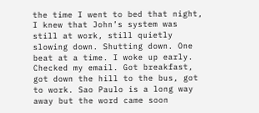the time I went to bed that night, I knew that John’s system was still at work, still quietly slowing down. Shutting down. One beat at a time. I woke up early. Checked my email. Got breakfast, got down the hill to the bus, got to work. Sao Paulo is a long way away but the word came soon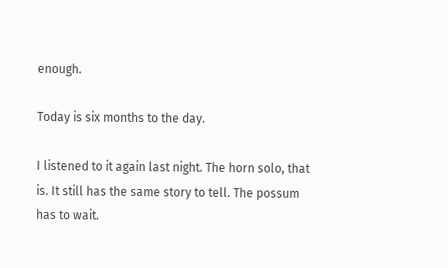enough.

Today is six months to the day.

I listened to it again last night. The horn solo, that is. It still has the same story to tell. The possum has to wait.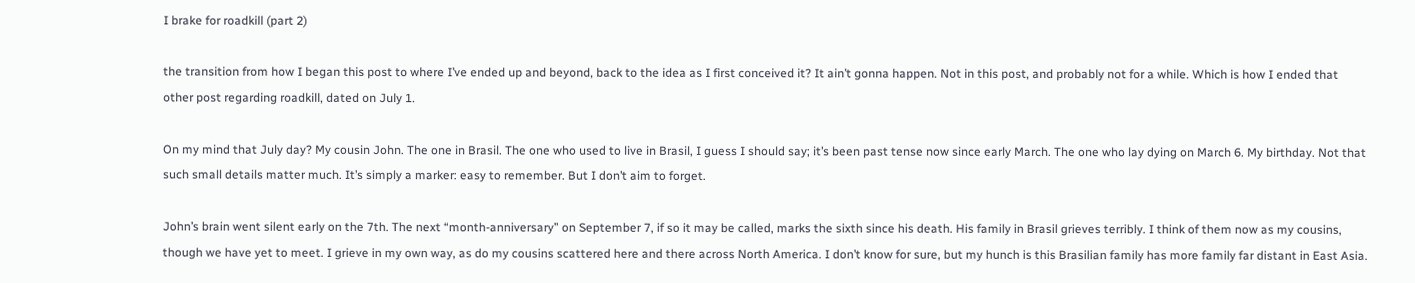I brake for roadkill (part 2)

the transition from how I began this post to where I’ve ended up and beyond, back to the idea as I first conceived it? It ain’t gonna happen. Not in this post, and probably not for a while. Which is how I ended that other post regarding roadkill, dated on July 1.

On my mind that July day? My cousin John. The one in Brasil. The one who used to live in Brasil, I guess I should say; it’s been past tense now since early March. The one who lay dying on March 6. My birthday. Not that such small details matter much. It’s simply a marker: easy to remember. But I don’t aim to forget.

John’s brain went silent early on the 7th. The next “month-anniversary” on September 7, if so it may be called, marks the sixth since his death. His family in Brasil grieves terribly. I think of them now as my cousins, though we have yet to meet. I grieve in my own way, as do my cousins scattered here and there across North America. I don’t know for sure, but my hunch is this Brasilian family has more family far distant in East Asia.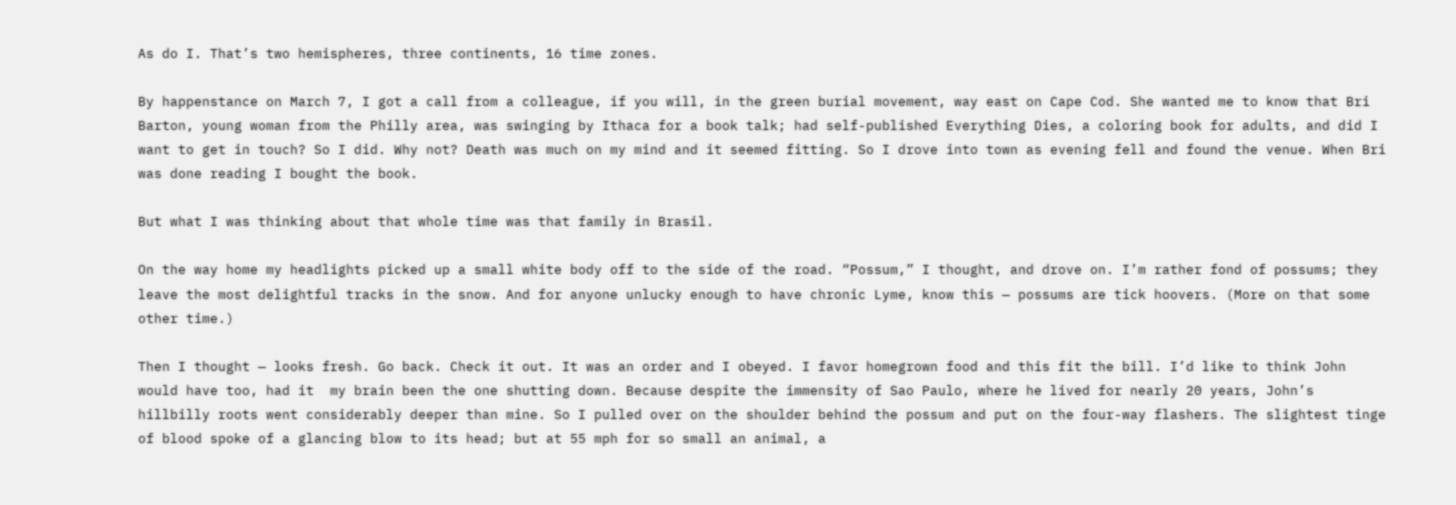As do I. That’s two hemispheres, three continents, 16 time zones.

By happenstance on March 7, I got a call from a colleague, if you will, in the green burial movement, way east on Cape Cod. She wanted me to know that Bri Barton, young woman from the Philly area, was swinging by Ithaca for a book talk; had self-published Everything Dies, a coloring book for adults, and did I want to get in touch? So I did. Why not? Death was much on my mind and it seemed fitting. So I drove into town as evening fell and found the venue. When Bri was done reading I bought the book.

But what I was thinking about that whole time was that family in Brasil.

On the way home my headlights picked up a small white body off to the side of the road. “Possum,” I thought, and drove on. I’m rather fond of possums; they leave the most delightful tracks in the snow. And for anyone unlucky enough to have chronic Lyme, know this — possums are tick hoovers. (More on that some other time.)

Then I thought — looks fresh. Go back. Check it out. It was an order and I obeyed. I favor homegrown food and this fit the bill. I’d like to think John would have too, had it  my brain been the one shutting down. Because despite the immensity of Sao Paulo, where he lived for nearly 20 years, John’s hillbilly roots went considerably deeper than mine. So I pulled over on the shoulder behind the possum and put on the four-way flashers. The slightest tinge of blood spoke of a glancing blow to its head; but at 55 mph for so small an animal, a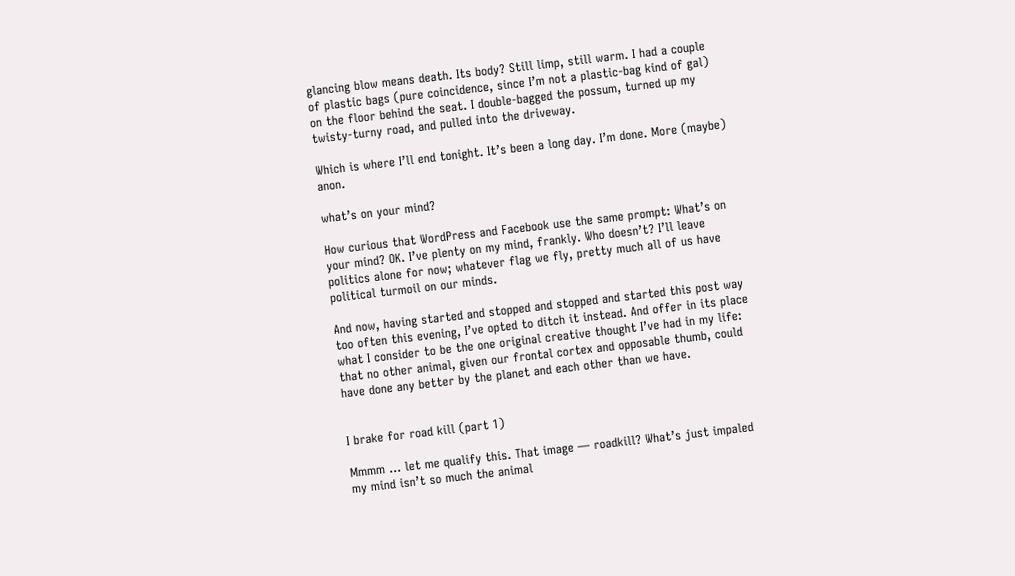glancing blow means death. Its body? Still limp, still warm. I had a couple of plastic bags (pure coincidence, since I’m not a plastic-bag kind of gal) on the floor behind the seat. I double-bagged the possum, turned up my twisty-turny road, and pulled into the driveway.

Which is where I’ll end tonight. It’s been a long day. I’m done. More (maybe) anon.

what’s on your mind?

How curious that WordPress and Facebook use the same prompt: What’s on your mind? OK. I’ve plenty on my mind, frankly. Who doesn’t? I’ll leave politics alone for now; whatever flag we fly, pretty much all of us have political turmoil on our minds.

And now, having started and stopped and stopped and started this post way too often this evening, I’ve opted to ditch it instead. And offer in its place what I consider to be the one original creative thought I’ve had in my life: that no other animal, given our frontal cortex and opposable thumb, could have done any better by the planet and each other than we have.


I brake for road kill (part 1)

Mmmm … let me qualify this. That image — roadkill? What’s just impaled my mind isn’t so much the animal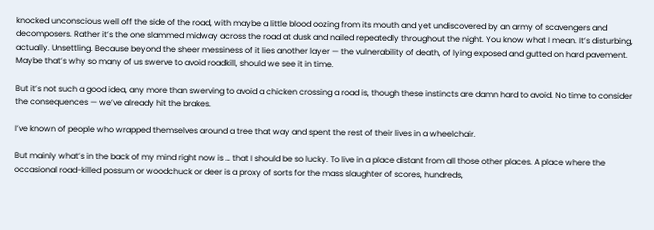knocked unconscious well off the side of the road, with maybe a little blood oozing from its mouth and yet undiscovered by an army of scavengers and decomposers. Rather it’s the one slammed midway across the road at dusk and nailed repeatedly throughout the night. You know what I mean. It’s disturbing, actually. Unsettling. Because beyond the sheer messiness of it lies another layer — the vulnerability of death, of lying exposed and gutted on hard pavement. Maybe that’s why so many of us swerve to avoid roadkill, should we see it in time.

But it’s not such a good idea, any more than swerving to avoid a chicken crossing a road is, though these instincts are damn hard to avoid. No time to consider the consequences — we’ve already hit the brakes.

I’ve known of people who wrapped themselves around a tree that way and spent the rest of their lives in a wheelchair.

But mainly what’s in the back of my mind right now is … that I should be so lucky. To live in a place distant from all those other places. A place where the occasional road-killed possum or woodchuck or deer is a proxy of sorts for the mass slaughter of scores, hundreds,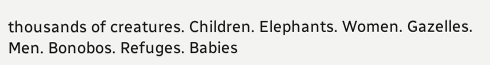thousands of creatures. Children. Elephants. Women. Gazelles. Men. Bonobos. Refuges. Babies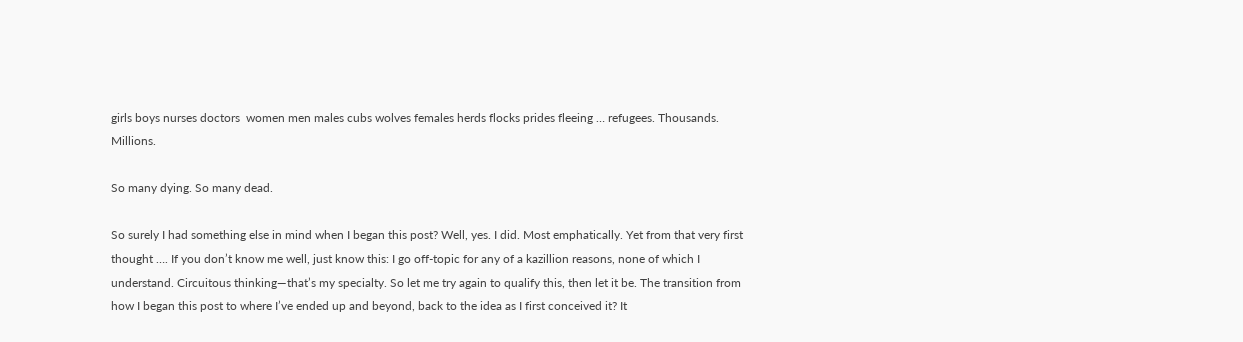girls boys nurses doctors  women men males cubs wolves females herds flocks prides fleeing … refugees. Thousands. Millions.

So many dying. So many dead.

So surely I had something else in mind when I began this post? Well, yes. I did. Most emphatically. Yet from that very first thought …. If you don’t know me well, just know this: I go off-topic for any of a kazillion reasons, none of which I understand. Circuitous thinking—that’s my specialty. So let me try again to qualify this, then let it be. The transition from how I began this post to where I’ve ended up and beyond, back to the idea as I first conceived it? It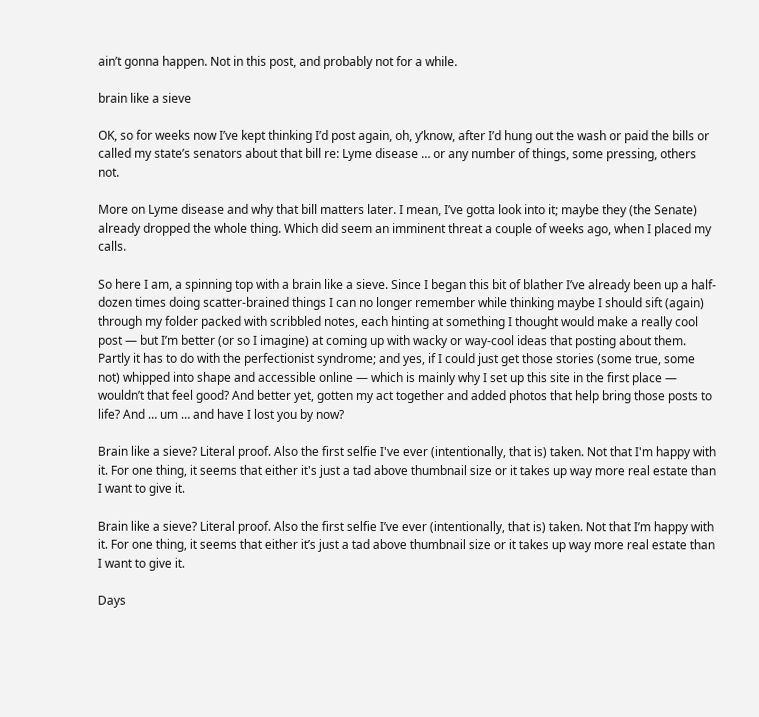ain’t gonna happen. Not in this post, and probably not for a while.

brain like a sieve

OK, so for weeks now I’ve kept thinking I’d post again, oh, y’know, after I’d hung out the wash or paid the bills or called my state’s senators about that bill re: Lyme disease … or any number of things, some pressing, others not.

More on Lyme disease and why that bill matters later. I mean, I’ve gotta look into it; maybe they (the Senate) already dropped the whole thing. Which did seem an imminent threat a couple of weeks ago, when I placed my calls.

So here I am, a spinning top with a brain like a sieve. Since I began this bit of blather I’ve already been up a half-dozen times doing scatter-brained things I can no longer remember while thinking maybe I should sift (again) through my folder packed with scribbled notes, each hinting at something I thought would make a really cool post — but I’m better (or so I imagine) at coming up with wacky or way-cool ideas that posting about them. Partly it has to do with the perfectionist syndrome; and yes, if I could just get those stories (some true, some not) whipped into shape and accessible online — which is mainly why I set up this site in the first place — wouldn’t that feel good? And better yet, gotten my act together and added photos that help bring those posts to life? And … um … and have I lost you by now?

Brain like a sieve? Literal proof. Also the first selfie I've ever (intentionally, that is) taken. Not that I'm happy with it. For one thing, it seems that either it's just a tad above thumbnail size or it takes up way more real estate than I want to give it.

Brain like a sieve? Literal proof. Also the first selfie I’ve ever (intentionally, that is) taken. Not that I’m happy with it. For one thing, it seems that either it’s just a tad above thumbnail size or it takes up way more real estate than I want to give it.

Days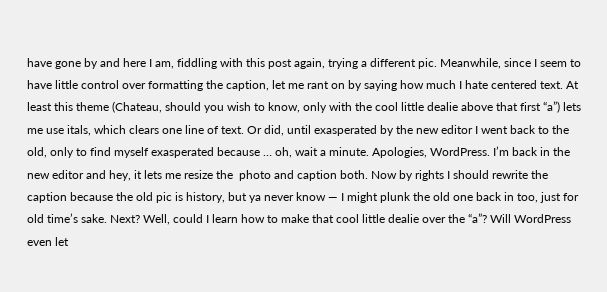have gone by and here I am, fiddling with this post again, trying a different pic. Meanwhile, since I seem to have little control over formatting the caption, let me rant on by saying how much I hate centered text. At least this theme (Chateau, should you wish to know, only with the cool little dealie above that first “a”) lets me use itals, which clears one line of text. Or did, until exasperated by the new editor I went back to the old, only to find myself exasperated because … oh, wait a minute. Apologies, WordPress. I’m back in the new editor and hey, it lets me resize the  photo and caption both. Now by rights I should rewrite the caption because the old pic is history, but ya never know — I might plunk the old one back in too, just for old time’s sake. Next? Well, could I learn how to make that cool little dealie over the “a”? Will WordPress even let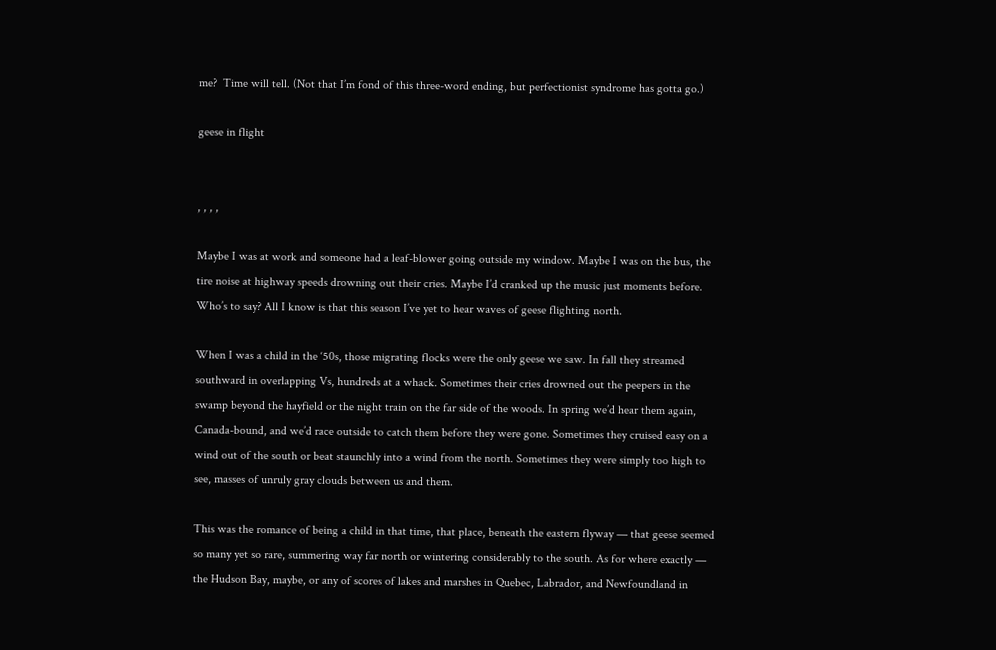me?  Time will tell. (Not that I’m fond of this three-word ending, but perfectionist syndrome has gotta go.)

geese in flight


, , , ,

Maybe I was at work and someone had a leaf-blower going outside my window. Maybe I was on the bus, the tire noise at highway speeds drowning out their cries. Maybe I’d cranked up the music just moments before. Who’s to say? All I know is that this season I’ve yet to hear waves of geese flighting north.

When I was a child in the ‘50s, those migrating flocks were the only geese we saw. In fall they streamed southward in overlapping Vs, hundreds at a whack. Sometimes their cries drowned out the peepers in the swamp beyond the hayfield or the night train on the far side of the woods. In spring we’d hear them again, Canada-bound, and we’d race outside to catch them before they were gone. Sometimes they cruised easy on a wind out of the south or beat staunchly into a wind from the north. Sometimes they were simply too high to see, masses of unruly gray clouds between us and them.

This was the romance of being a child in that time, that place, beneath the eastern flyway — that geese seemed so many yet so rare, summering way far north or wintering considerably to the south. As for where exactly — the Hudson Bay, maybe, or any of scores of lakes and marshes in Quebec, Labrador, and Newfoundland in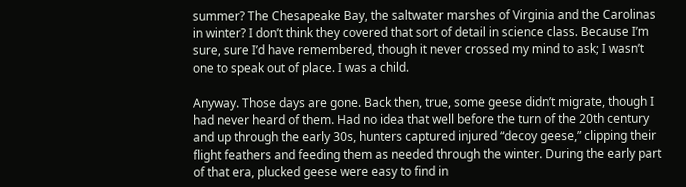summer? The Chesapeake Bay, the saltwater marshes of Virginia and the Carolinas in winter? I don’t think they covered that sort of detail in science class. Because I’m sure, sure I’d have remembered, though it never crossed my mind to ask; I wasn’t one to speak out of place. I was a child.

Anyway. Those days are gone. Back then, true, some geese didn’t migrate, though I had never heard of them. Had no idea that well before the turn of the 20th century and up through the early 30s, hunters captured injured “decoy geese,” clipping their flight feathers and feeding them as needed through the winter. During the early part of that era, plucked geese were easy to find in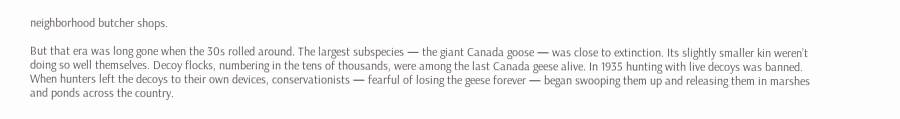neighborhood butcher shops.

But that era was long gone when the 30s rolled around. The largest subspecies — the giant Canada goose — was close to extinction. Its slightly smaller kin weren’t doing so well themselves. Decoy flocks, numbering in the tens of thousands, were among the last Canada geese alive. In 1935 hunting with live decoys was banned. When hunters left the decoys to their own devices, conservationists — fearful of losing the geese forever — began swooping them up and releasing them in marshes and ponds across the country.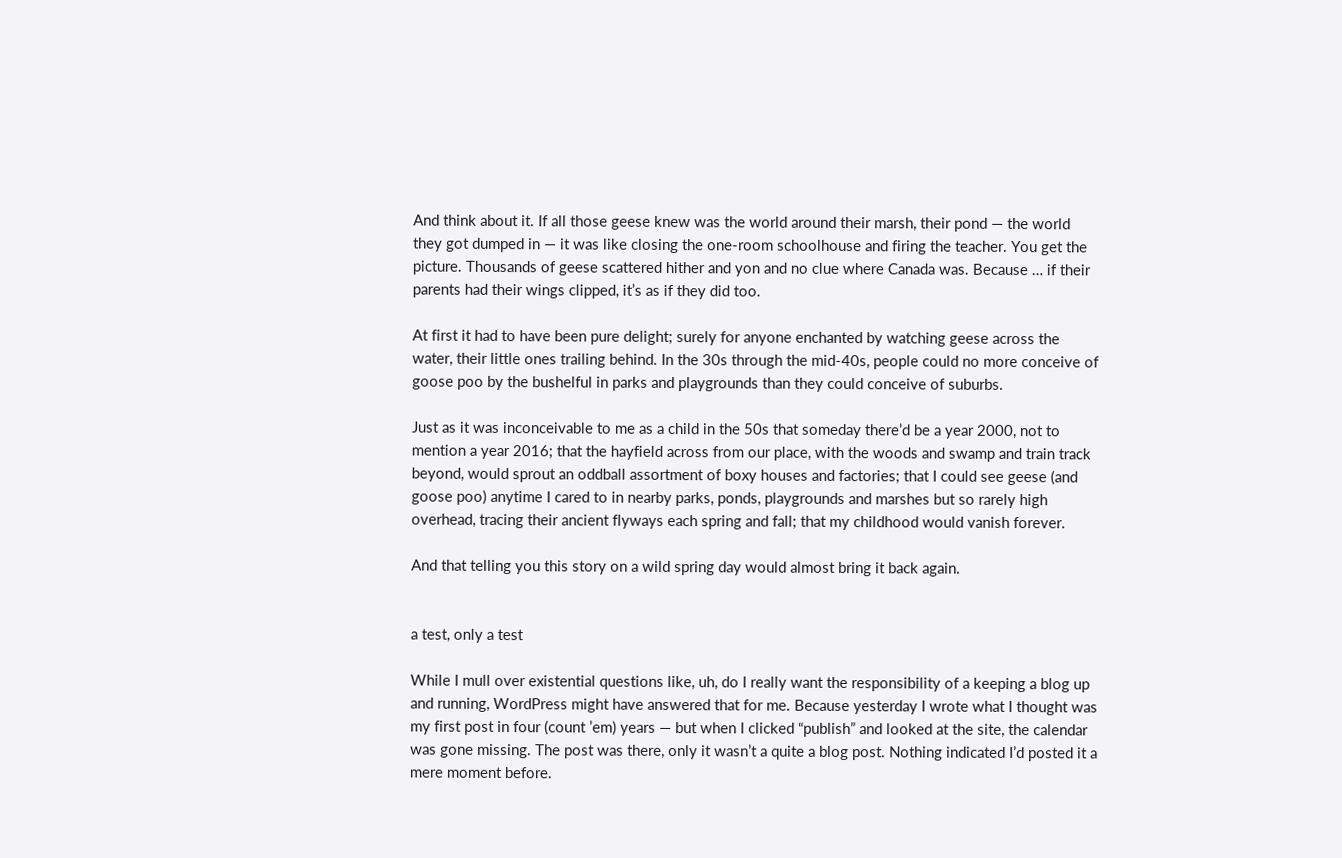And think about it. If all those geese knew was the world around their marsh, their pond — the world they got dumped in — it was like closing the one-room schoolhouse and firing the teacher. You get the picture. Thousands of geese scattered hither and yon and no clue where Canada was. Because … if their parents had their wings clipped, it’s as if they did too.

At first it had to have been pure delight; surely for anyone enchanted by watching geese across the water, their little ones trailing behind. In the 30s through the mid-40s, people could no more conceive of goose poo by the bushelful in parks and playgrounds than they could conceive of suburbs.

Just as it was inconceivable to me as a child in the 50s that someday there’d be a year 2000, not to mention a year 2016; that the hayfield across from our place, with the woods and swamp and train track beyond, would sprout an oddball assortment of boxy houses and factories; that I could see geese (and goose poo) anytime I cared to in nearby parks, ponds, playgrounds and marshes but so rarely high overhead, tracing their ancient flyways each spring and fall; that my childhood would vanish forever.

And that telling you this story on a wild spring day would almost bring it back again.


a test, only a test

While I mull over existential questions like, uh, do I really want the responsibility of a keeping a blog up and running, WordPress might have answered that for me. Because yesterday I wrote what I thought was my first post in four (count ’em) years — but when I clicked “publish” and looked at the site, the calendar was gone missing. The post was there, only it wasn’t a quite a blog post. Nothing indicated I’d posted it a mere moment before.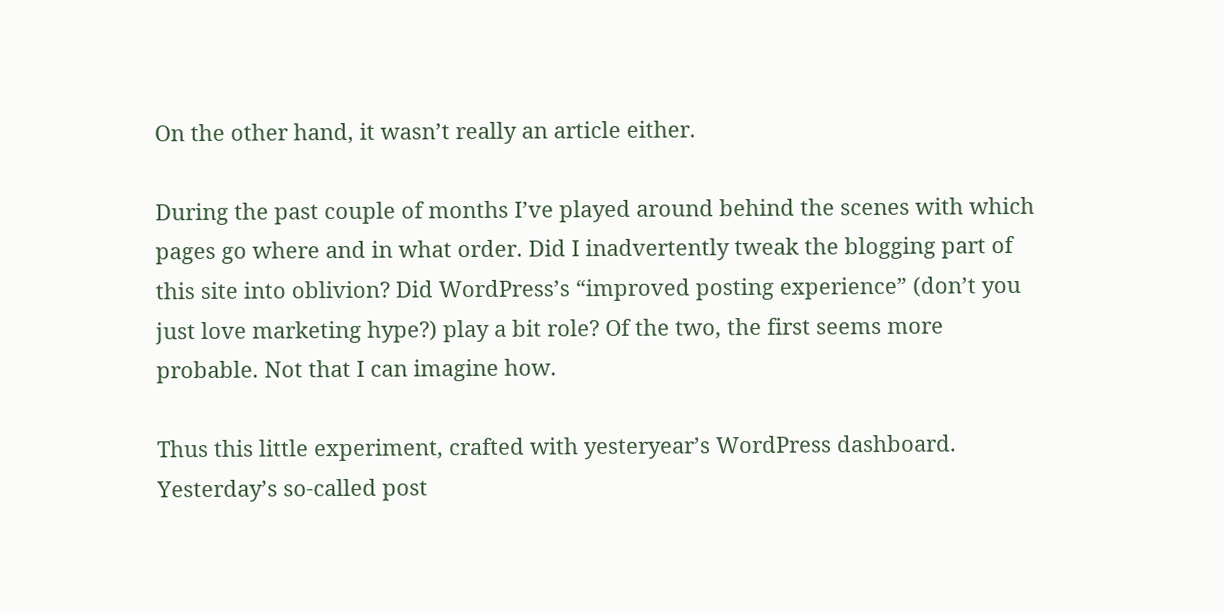On the other hand, it wasn’t really an article either.

During the past couple of months I’ve played around behind the scenes with which pages go where and in what order. Did I inadvertently tweak the blogging part of this site into oblivion? Did WordPress’s “improved posting experience” (don’t you just love marketing hype?) play a bit role? Of the two, the first seems more probable. Not that I can imagine how.

Thus this little experiment, crafted with yesteryear’s WordPress dashboard. Yesterday’s so-called post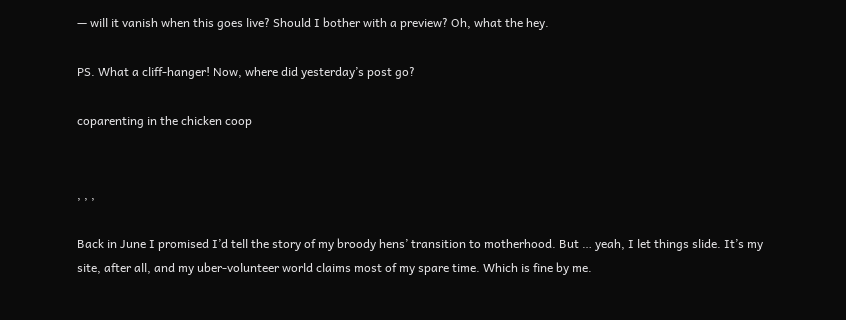— will it vanish when this goes live? Should I bother with a preview? Oh, what the hey.

PS. What a cliff-hanger! Now, where did yesterday’s post go?

coparenting in the chicken coop


, , ,

Back in June I promised I’d tell the story of my broody hens’ transition to motherhood. But … yeah, I let things slide. It’s my site, after all, and my uber-volunteer world claims most of my spare time. Which is fine by me.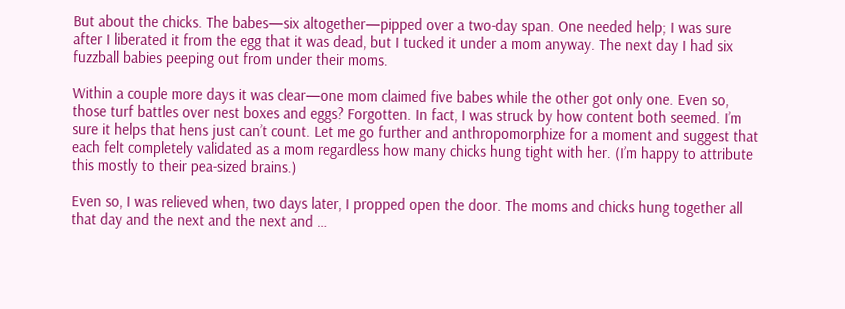But about the chicks. The babes—six altogether—pipped over a two-day span. One needed help; I was sure after I liberated it from the egg that it was dead, but I tucked it under a mom anyway. The next day I had six fuzzball babies peeping out from under their moms.

Within a couple more days it was clear—one mom claimed five babes while the other got only one. Even so, those turf battles over nest boxes and eggs? Forgotten. In fact, I was struck by how content both seemed. I’m sure it helps that hens just can’t count. Let me go further and anthropomorphize for a moment and suggest that each felt completely validated as a mom regardless how many chicks hung tight with her. (I’m happy to attribute this mostly to their pea-sized brains.)

Even so, I was relieved when, two days later, I propped open the door. The moms and chicks hung together all that day and the next and the next and …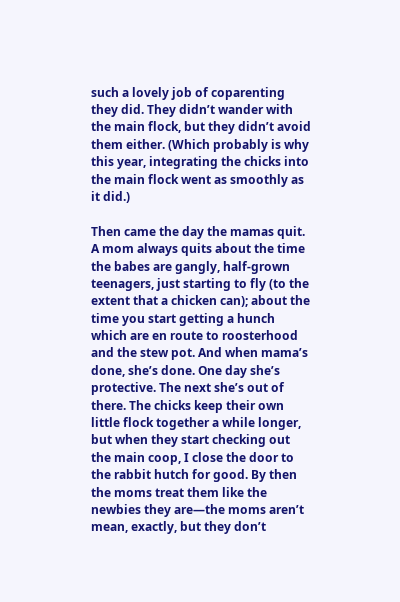such a lovely job of coparenting they did. They didn’t wander with the main flock, but they didn’t avoid them either. (Which probably is why this year, integrating the chicks into the main flock went as smoothly as it did.)

Then came the day the mamas quit. A mom always quits about the time the babes are gangly, half-grown teenagers, just starting to fly (to the extent that a chicken can); about the time you start getting a hunch which are en route to roosterhood and the stew pot. And when mama’s done, she’s done. One day she’s protective. The next she’s out of there. The chicks keep their own little flock together a while longer, but when they start checking out the main coop, I close the door to the rabbit hutch for good. By then the moms treat them like the newbies they are—the moms aren’t mean, exactly, but they don’t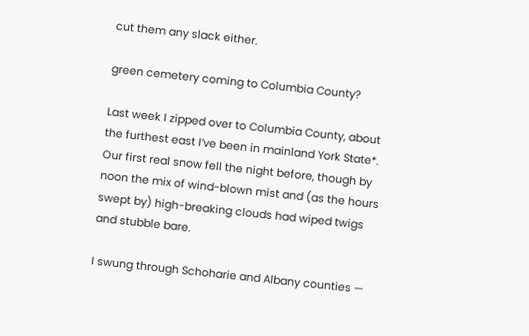cut them any slack either.

green cemetery coming to Columbia County?

Last week I zipped over to Columbia County, about the furthest east I’ve been in mainland York State*. Our first real snow fell the night before, though by noon the mix of wind-blown mist and (as the hours swept by) high-breaking clouds had wiped twigs and stubble bare.

I swung through Schoharie and Albany counties —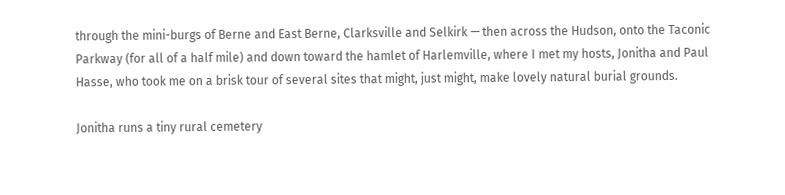through the mini-burgs of Berne and East Berne, Clarksville and Selkirk — then across the Hudson, onto the Taconic Parkway (for all of a half mile) and down toward the hamlet of Harlemville, where I met my hosts, Jonitha and Paul Hasse, who took me on a brisk tour of several sites that might, just might, make lovely natural burial grounds.

Jonitha runs a tiny rural cemetery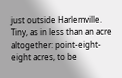just outside Harlemville. Tiny, as in less than an acre altogether: point-eight-eight acres, to be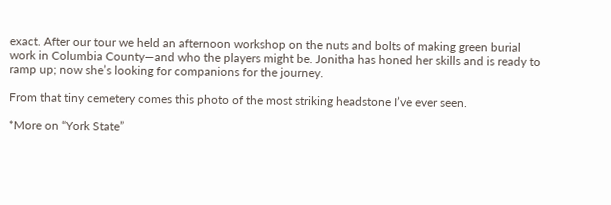exact. After our tour we held an afternoon workshop on the nuts and bolts of making green burial work in Columbia County—and who the players might be. Jonitha has honed her skills and is ready to ramp up; now she’s looking for companions for the journey.

From that tiny cemetery comes this photo of the most striking headstone I’ve ever seen.

*More on “York State”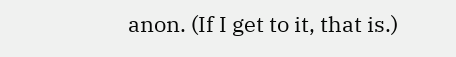anon. (If I get to it, that is.)